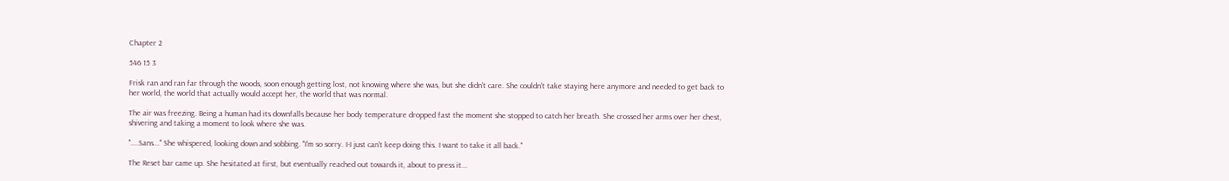Chapter 2

546 15 3

Frisk ran and ran far through the woods, soon enough getting lost, not knowing where she was, but she didn't care. She couldn't take staying here anymore and needed to get back to her world, the world that actually would accept her, the world that was normal.

The air was freezing. Being a human had its downfalls because her body temperature dropped fast the moment she stopped to catch her breath. She crossed her arms over her chest, shivering and taking a moment to look where she was.

"....Sans..." She whispered, looking down and sobbing. "I'm so sorry. I-I just can't keep doing this. I want to take it all back."

The Reset bar came up. She hesitated at first, but eventually reached out towards it, about to press it...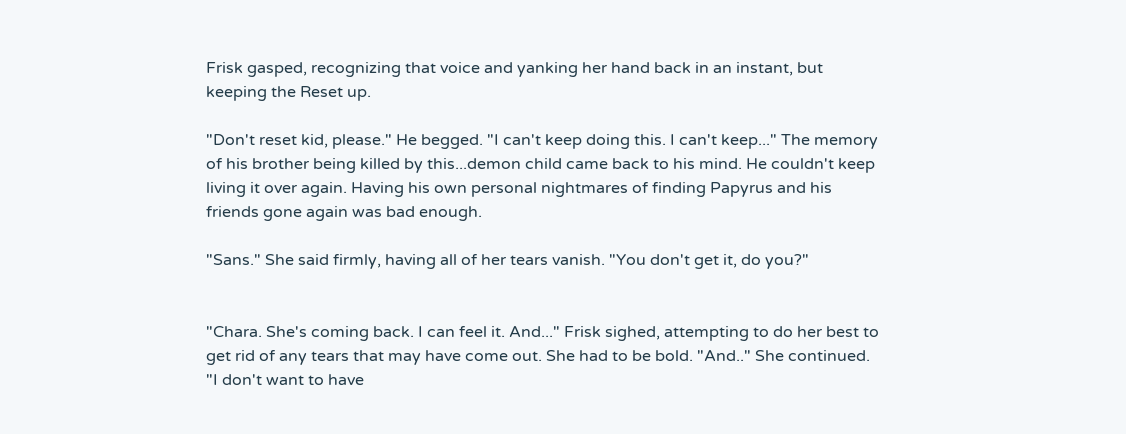Frisk gasped, recognizing that voice and yanking her hand back in an instant, but keeping the Reset up.

"Don't reset kid, please." He begged. "I can't keep doing this. I can't keep..." The memory of his brother being killed by this...demon child came back to his mind. He couldn't keep living it over again. Having his own personal nightmares of finding Papyrus and his friends gone again was bad enough.

"Sans." She said firmly, having all of her tears vanish. "You don't get it, do you?"


"Chara. She's coming back. I can feel it. And..." Frisk sighed, attempting to do her best to get rid of any tears that may have come out. She had to be bold. "And.." She continued. "I don't want to have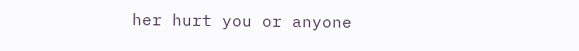her hurt you or anyone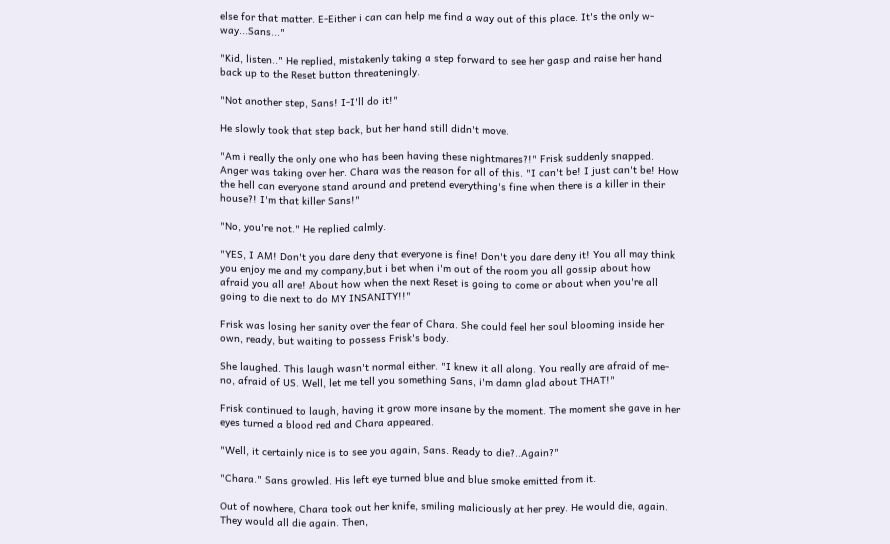else for that matter. E-Either i can can help me find a way out of this place. It's the only w-way...Sans..."

"Kid, listen.." He replied, mistakenly taking a step forward to see her gasp and raise her hand back up to the Reset button threateningly.

"Not another step, Sans! I-I'll do it!"

He slowly took that step back, but her hand still didn't move.

"Am i really the only one who has been having these nightmares?!" Frisk suddenly snapped. Anger was taking over her. Chara was the reason for all of this. "I can't be! I just can't be! How the hell can everyone stand around and pretend everything's fine when there is a killer in their house?! I'm that killer Sans!"

"No, you're not." He replied calmly.

"YES, I AM! Don't you dare deny that everyone is fine! Don't you dare deny it! You all may think you enjoy me and my company,but i bet when i'm out of the room you all gossip about how afraid you all are! About how when the next Reset is going to come or about when you're all going to die next to do MY INSANITY!!"

Frisk was losing her sanity over the fear of Chara. She could feel her soul blooming inside her own, ready, but waiting to possess Frisk's body.

She laughed. This laugh wasn't normal either. "I knew it all along. You really are afraid of me- no, afraid of US. Well, let me tell you something Sans, i'm damn glad about THAT!"

Frisk continued to laugh, having it grow more insane by the moment. The moment she gave in her eyes turned a blood red and Chara appeared.

"Well, it certainly nice is to see you again, Sans. Ready to die?..Again?"

"Chara." Sans growled. His left eye turned blue and blue smoke emitted from it.

Out of nowhere, Chara took out her knife, smiling maliciously at her prey. He would die, again. They would all die again. Then,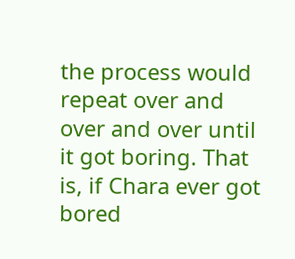the process would repeat over and over and over until it got boring. That is, if Chara ever got bored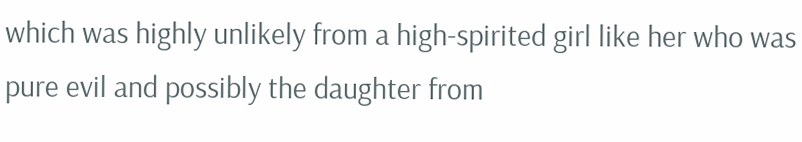which was highly unlikely from a high-spirited girl like her who was pure evil and possibly the daughter from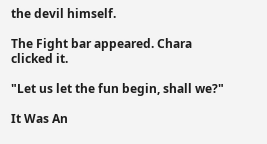the devil himself.

The Fight bar appeared. Chara clicked it.

"Let us let the fun begin, shall we?"

It Was An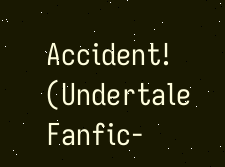Accident! (Undertale Fanfic-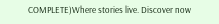COMPLETE)Where stories live. Discover now